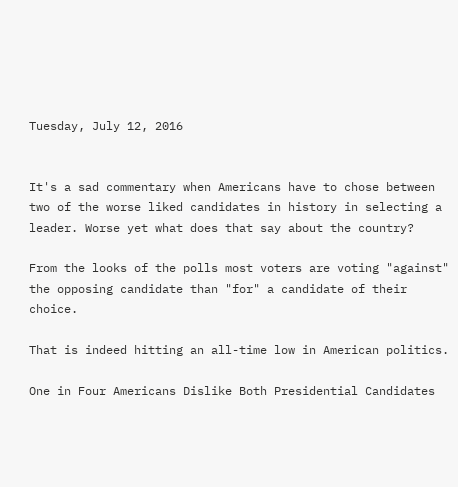Tuesday, July 12, 2016


It's a sad commentary when Americans have to chose between two of the worse liked candidates in history in selecting a leader. Worse yet what does that say about the country?

From the looks of the polls most voters are voting "against" the opposing candidate than "for" a candidate of their choice.

That is indeed hitting an all-time low in American politics.

One in Four Americans Dislike Both Presidential Candidates